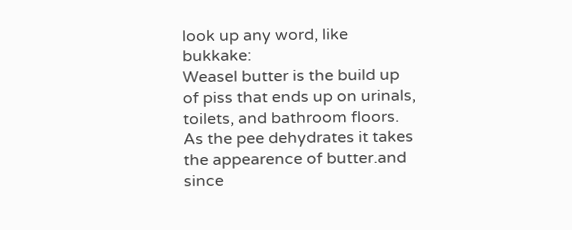look up any word, like bukkake:
Weasel butter is the build up of piss that ends up on urinals, toilets, and bathroom floors. As the pee dehydrates it takes the appearence of butter.and since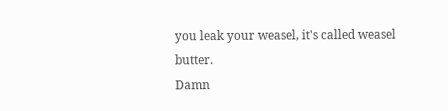you leak your weasel, it's called weasel butter.
Damn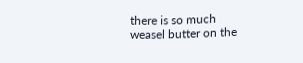there is so much weasel butter on the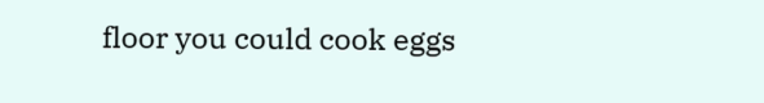floor you could cook eggs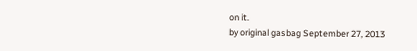on it.
by original gasbag September 27, 2013